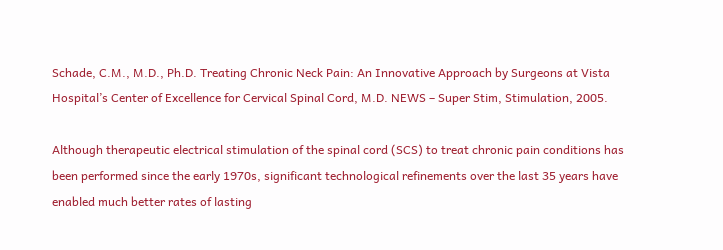Schade, C.M., M.D., Ph.D. Treating Chronic Neck Pain: An Innovative Approach by Surgeons at Vista Hospital’s Center of Excellence for Cervical Spinal Cord, M.D. NEWS – Super Stim, Stimulation, 2005.

Although therapeutic electrical stimulation of the spinal cord (SCS) to treat chronic pain conditions has been performed since the early 1970s, significant technological refinements over the last 35 years have enabled much better rates of lasting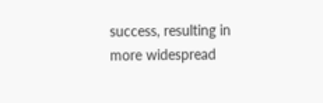success, resulting in more widespread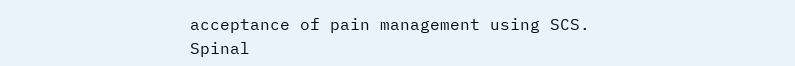acceptance of pain management using SCS. Spinal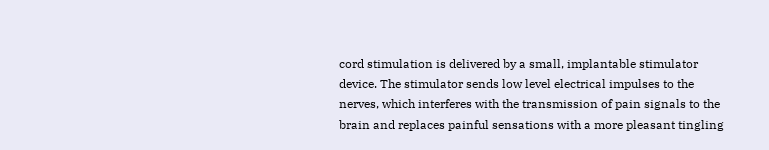cord stimulation is delivered by a small, implantable stimulator device. The stimulator sends low level electrical impulses to the nerves, which interferes with the transmission of pain signals to the brain and replaces painful sensations with a more pleasant tingling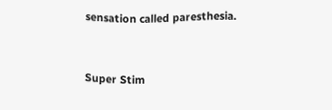sensation called paresthesia.


Super Stim